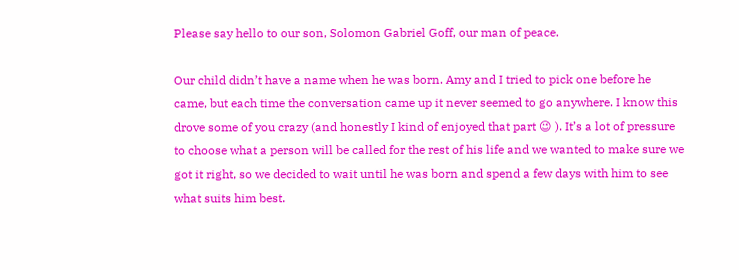Please say hello to our son, Solomon Gabriel Goff, our man of peace.

Our child didn’t have a name when he was born. Amy and I tried to pick one before he came, but each time the conversation came up it never seemed to go anywhere. I know this drove some of you crazy (and honestly I kind of enjoyed that part 😉 ). It’s a lot of pressure to choose what a person will be called for the rest of his life and we wanted to make sure we got it right, so we decided to wait until he was born and spend a few days with him to see what suits him best.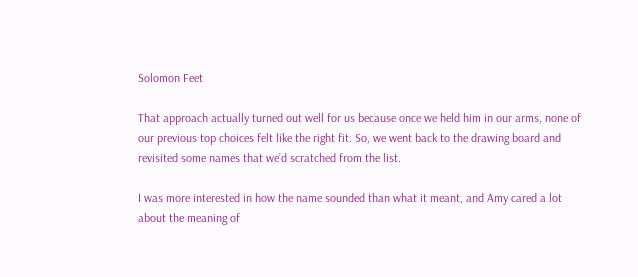Solomon Feet

That approach actually turned out well for us because once we held him in our arms, none of our previous top choices felt like the right fit. So, we went back to the drawing board and revisited some names that we’d scratched from the list.

I was more interested in how the name sounded than what it meant, and Amy cared a lot about the meaning of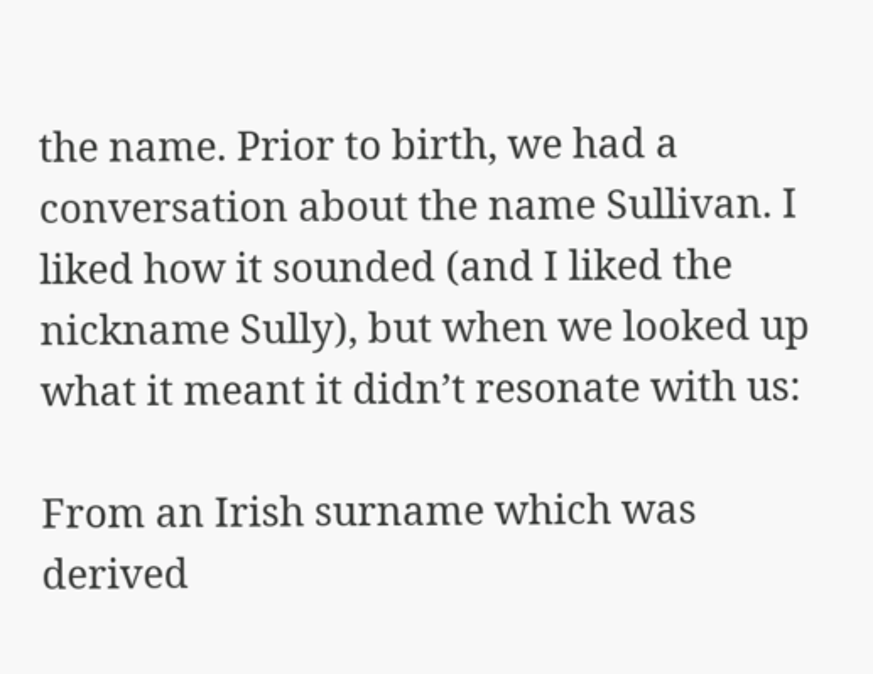the name. Prior to birth, we had a conversation about the name Sullivan. I liked how it sounded (and I liked the nickname Sully), but when we looked up what it meant it didn’t resonate with us:

From an Irish surname which was derived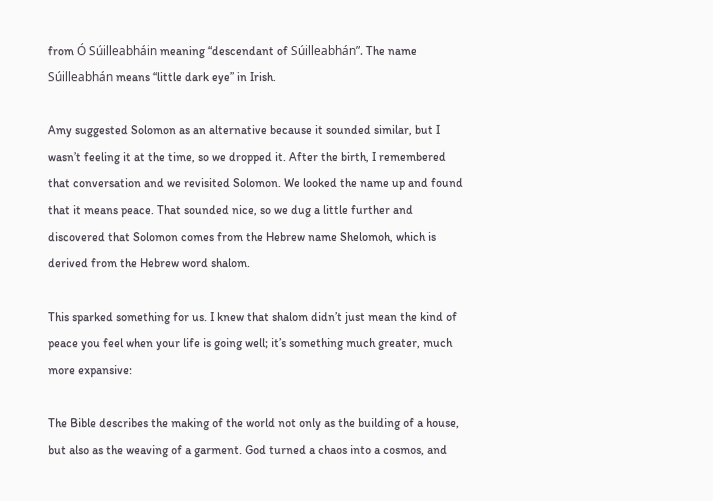from Ó Súilleabháin meaning “descendant of Súilleabhán”. The name Súilleabhán means “little dark eye” in Irish.

Amy suggested Solomon as an alternative because it sounded similar, but I wasn’t feeling it at the time, so we dropped it. After the birth, I remembered that conversation and we revisited Solomon. We looked the name up and found that it means peace. That sounded nice, so we dug a little further and discovered that Solomon comes from the Hebrew name Shelomoh, which is derived from the Hebrew word shalom.

This sparked something for us. I knew that shalom didn’t just mean the kind of peace you feel when your life is going well; it’s something much greater, much more expansive:

The Bible describes the making of the world not only as the building of a house, but also as the weaving of a garment. God turned a chaos into a cosmos, and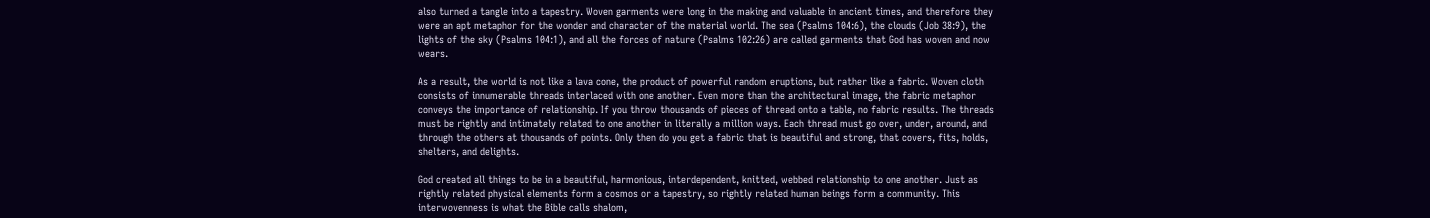also turned a tangle into a tapestry. Woven garments were long in the making and valuable in ancient times, and therefore they were an apt metaphor for the wonder and character of the material world. The sea (Psalms 104:6), the clouds (Job 38:9), the lights of the sky (Psalms 104:1), and all the forces of nature (Psalms 102:26) are called garments that God has woven and now wears.

As a result, the world is not like a lava cone, the product of powerful random eruptions, but rather like a fabric. Woven cloth consists of innumerable threads interlaced with one another. Even more than the architectural image, the fabric metaphor conveys the importance of relationship. If you throw thousands of pieces of thread onto a table, no fabric results. The threads must be rightly and intimately related to one another in literally a million ways. Each thread must go over, under, around, and through the others at thousands of points. Only then do you get a fabric that is beautiful and strong, that covers, fits, holds, shelters, and delights.

God created all things to be in a beautiful, harmonious, interdependent, knitted, webbed relationship to one another. Just as rightly related physical elements form a cosmos or a tapestry, so rightly related human beings form a community. This interwovenness is what the Bible calls shalom,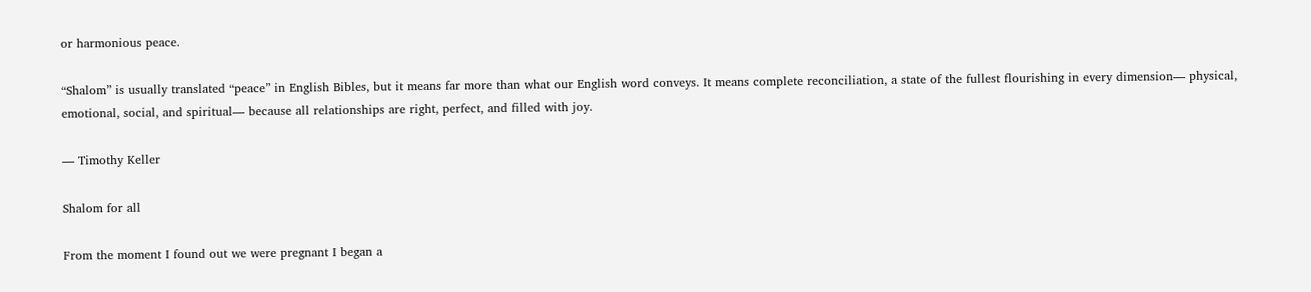or harmonious peace.

“Shalom” is usually translated “peace” in English Bibles, but it means far more than what our English word conveys. It means complete reconciliation, a state of the fullest flourishing in every dimension— physical, emotional, social, and spiritual— because all relationships are right, perfect, and filled with joy.

— Timothy Keller

Shalom for all

From the moment I found out we were pregnant I began a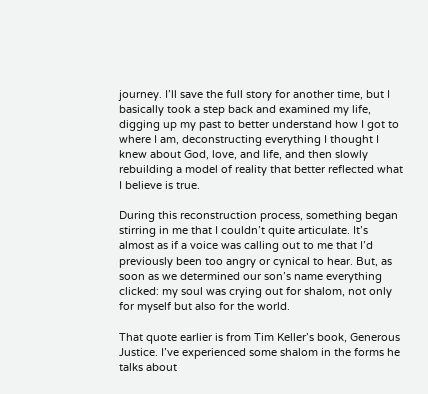journey. I’ll save the full story for another time, but I basically took a step back and examined my life, digging up my past to better understand how I got to where I am, deconstructing everything I thought I knew about God, love, and life, and then slowly rebuilding a model of reality that better reflected what I believe is true.

During this reconstruction process, something began stirring in me that I couldn’t quite articulate. It’s almost as if a voice was calling out to me that I’d previously been too angry or cynical to hear. But, as soon as we determined our son’s name everything clicked: my soul was crying out for shalom, not only for myself but also for the world.

That quote earlier is from Tim Keller’s book, Generous Justice. I’ve experienced some shalom in the forms he talks about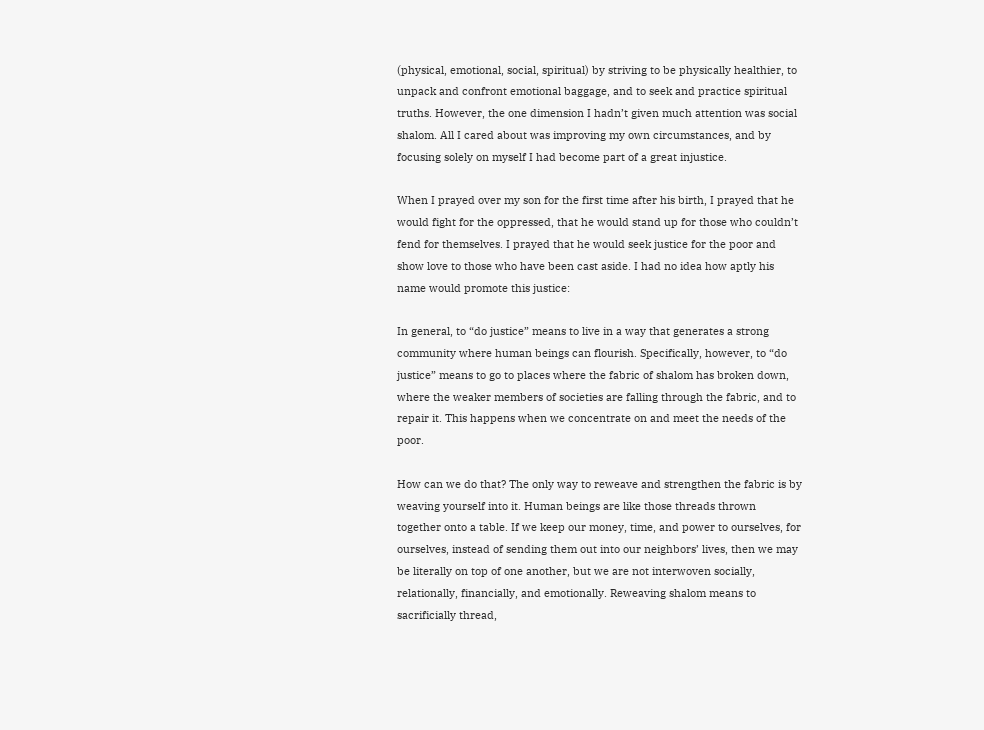(physical, emotional, social, spiritual) by striving to be physically healthier, to unpack and confront emotional baggage, and to seek and practice spiritual truths. However, the one dimension I hadn’t given much attention was social shalom. All I cared about was improving my own circumstances, and by focusing solely on myself I had become part of a great injustice.

When I prayed over my son for the first time after his birth, I prayed that he would fight for the oppressed, that he would stand up for those who couldn’t fend for themselves. I prayed that he would seek justice for the poor and show love to those who have been cast aside. I had no idea how aptly his name would promote this justice:

In general, to “do justice” means to live in a way that generates a strong community where human beings can flourish. Specifically, however, to “do justice” means to go to places where the fabric of shalom has broken down, where the weaker members of societies are falling through the fabric, and to repair it. This happens when we concentrate on and meet the needs of the poor.

How can we do that? The only way to reweave and strengthen the fabric is by weaving yourself into it. Human beings are like those threads thrown together onto a table. If we keep our money, time, and power to ourselves, for ourselves, instead of sending them out into our neighbors’ lives, then we may be literally on top of one another, but we are not interwoven socially, relationally, financially, and emotionally. Reweaving shalom means to sacrificially thread,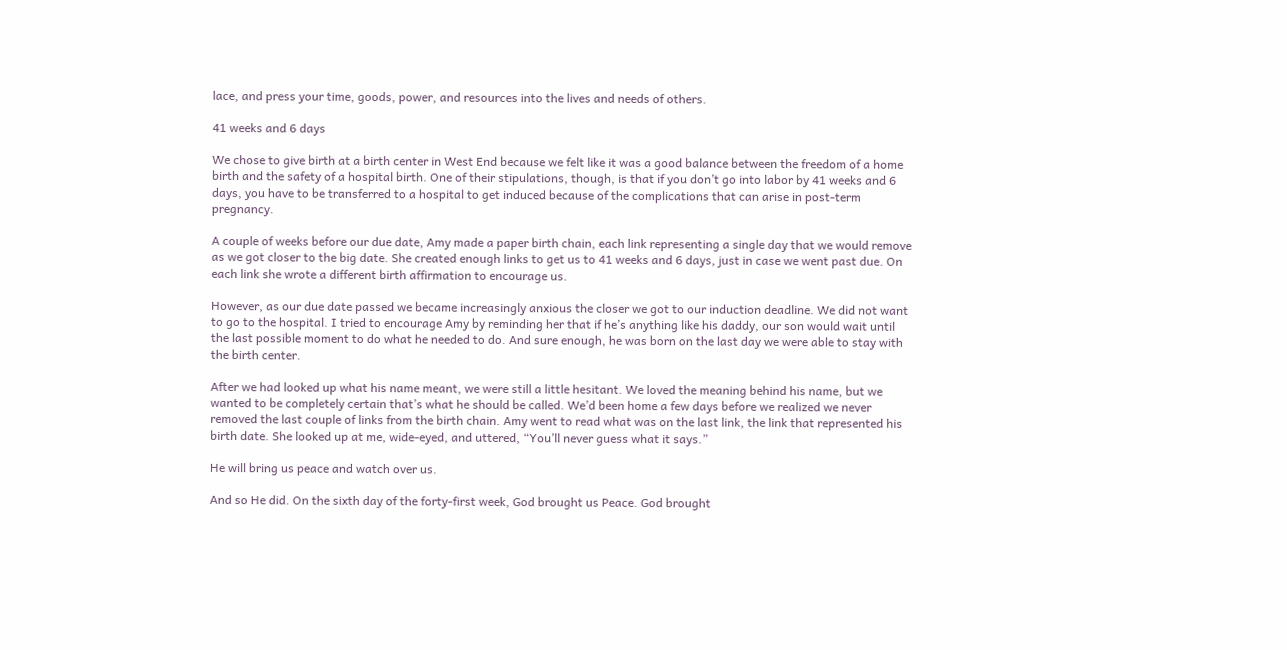lace, and press your time, goods, power, and resources into the lives and needs of others.

41 weeks and 6 days

We chose to give birth at a birth center in West End because we felt like it was a good balance between the freedom of a home birth and the safety of a hospital birth. One of their stipulations, though, is that if you don’t go into labor by 41 weeks and 6 days, you have to be transferred to a hospital to get induced because of the complications that can arise in post-term pregnancy.

A couple of weeks before our due date, Amy made a paper birth chain, each link representing a single day that we would remove as we got closer to the big date. She created enough links to get us to 41 weeks and 6 days, just in case we went past due. On each link she wrote a different birth affirmation to encourage us.

However, as our due date passed we became increasingly anxious the closer we got to our induction deadline. We did not want to go to the hospital. I tried to encourage Amy by reminding her that if he’s anything like his daddy, our son would wait until the last possible moment to do what he needed to do. And sure enough, he was born on the last day we were able to stay with the birth center.

After we had looked up what his name meant, we were still a little hesitant. We loved the meaning behind his name, but we wanted to be completely certain that’s what he should be called. We’d been home a few days before we realized we never removed the last couple of links from the birth chain. Amy went to read what was on the last link, the link that represented his birth date. She looked up at me, wide-eyed, and uttered, “You’ll never guess what it says.”

He will bring us peace and watch over us.

And so He did. On the sixth day of the forty-first week, God brought us Peace. God brought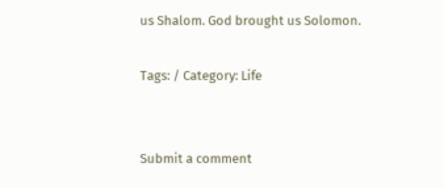us Shalom. God brought us Solomon.

Tags: / Category: Life


Submit a comment